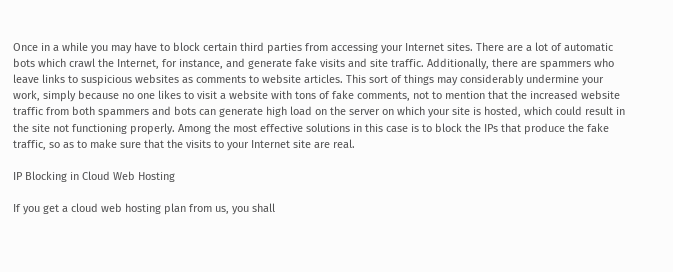Once in a while you may have to block certain third parties from accessing your Internet sites. There are a lot of automatic bots which crawl the Internet, for instance, and generate fake visits and site traffic. Additionally, there are spammers who leave links to suspicious websites as comments to website articles. This sort of things may considerably undermine your work, simply because no one likes to visit a website with tons of fake comments, not to mention that the increased website traffic from both spammers and bots can generate high load on the server on which your site is hosted, which could result in the site not functioning properly. Among the most effective solutions in this case is to block the IPs that produce the fake traffic, so as to make sure that the visits to your Internet site are real.

IP Blocking in Cloud Web Hosting

If you get a cloud web hosting plan from us, you shall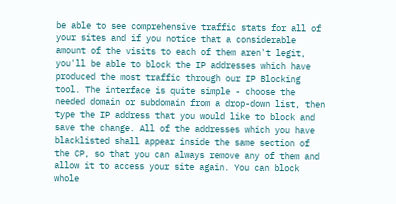be able to see comprehensive traffic stats for all of your sites and if you notice that a considerable amount of the visits to each of them aren't legit, you'll be able to block the IP addresses which have produced the most traffic through our IP Blocking tool. The interface is quite simple - choose the needed domain or subdomain from a drop-down list, then type the IP address that you would like to block and save the change. All of the addresses which you have blacklisted shall appear inside the same section of the CP, so that you can always remove any of them and allow it to access your site again. You can block whole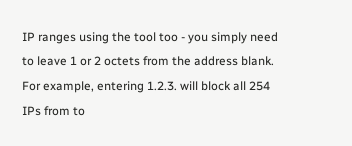IP ranges using the tool too - you simply need to leave 1 or 2 octets from the address blank. For example, entering 1.2.3. will block all 254 IPs from to